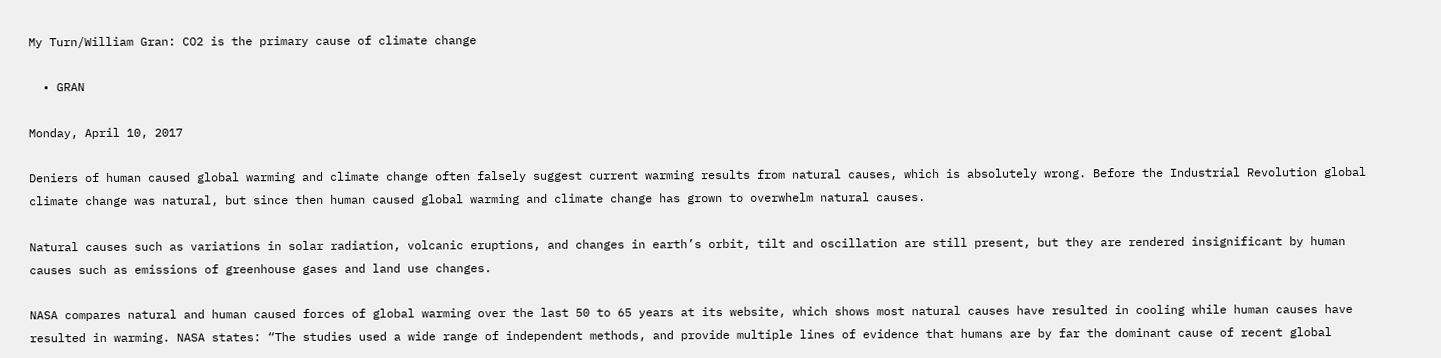My Turn/William Gran: CO2 is the primary cause of climate change

  • GRAN

Monday, April 10, 2017

Deniers of human caused global warming and climate change often falsely suggest current warming results from natural causes, which is absolutely wrong. Before the Industrial Revolution global climate change was natural, but since then human caused global warming and climate change has grown to overwhelm natural causes.

Natural causes such as variations in solar radiation, volcanic eruptions, and changes in earth’s orbit, tilt and oscillation are still present, but they are rendered insignificant by human causes such as emissions of greenhouse gases and land use changes.

NASA compares natural and human caused forces of global warming over the last 50 to 65 years at its website, which shows most natural causes have resulted in cooling while human causes have resulted in warming. NASA states: “The studies used a wide range of independent methods, and provide multiple lines of evidence that humans are by far the dominant cause of recent global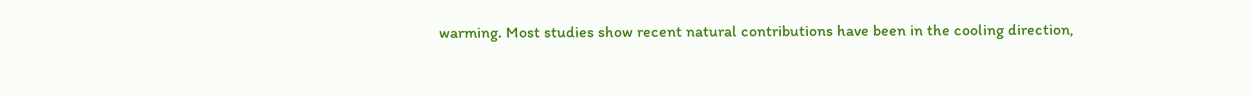warming. Most studies show recent natural contributions have been in the cooling direction,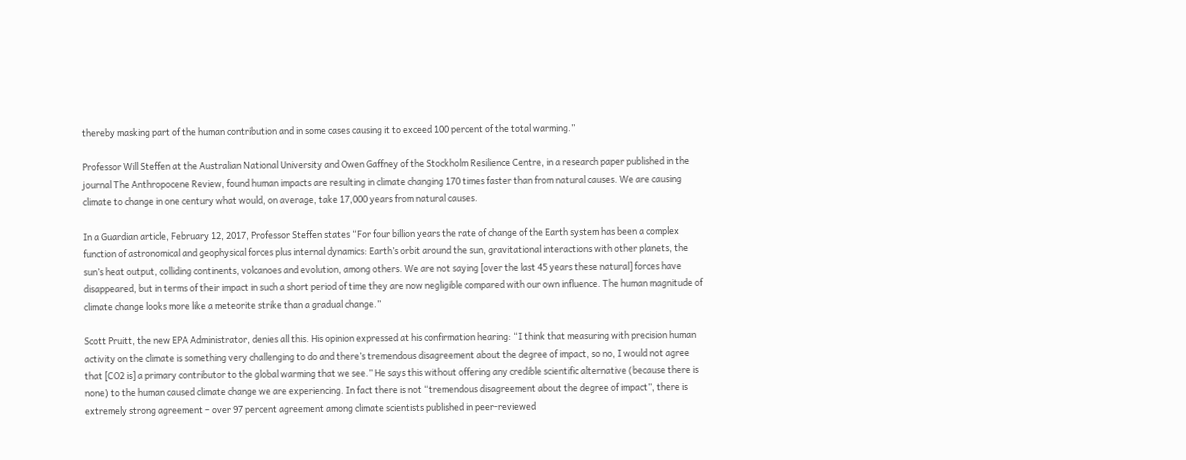thereby masking part of the human contribution and in some cases causing it to exceed 100 percent of the total warming.”

Professor Will Steffen at the Australian National University and Owen Gaffney of the Stockholm Resilience Centre, in a research paper published in the journal The Anthropocene Review, found human impacts are resulting in climate changing 170 times faster than from natural causes. We are causing climate to change in one century what would, on average, take 17,000 years from natural causes.

In a Guardian article, February 12, 2017, Professor Steffen states “For four billion years the rate of change of the Earth system has been a complex function of astronomical and geophysical forces plus internal dynamics: Earth’s orbit around the sun, gravitational interactions with other planets, the sun’s heat output, colliding continents, volcanoes and evolution, among others. We are not saying [over the last 45 years these natural] forces have disappeared, but in terms of their impact in such a short period of time they are now negligible compared with our own influence. The human magnitude of climate change looks more like a meteorite strike than a gradual change.”

Scott Pruitt, the new EPA Administrator, denies all this. His opinion expressed at his confirmation hearing: “I think that measuring with precision human activity on the climate is something very challenging to do and there’s tremendous disagreement about the degree of impact, so no, I would not agree that [CO2 is] a primary contributor to the global warming that we see.” He says this without offering any credible scientific alternative (because there is none) to the human caused climate change we are experiencing. In fact there is not “tremendous disagreement about the degree of impact”, there is extremely strong agreement – over 97 percent agreement among climate scientists published in peer-reviewed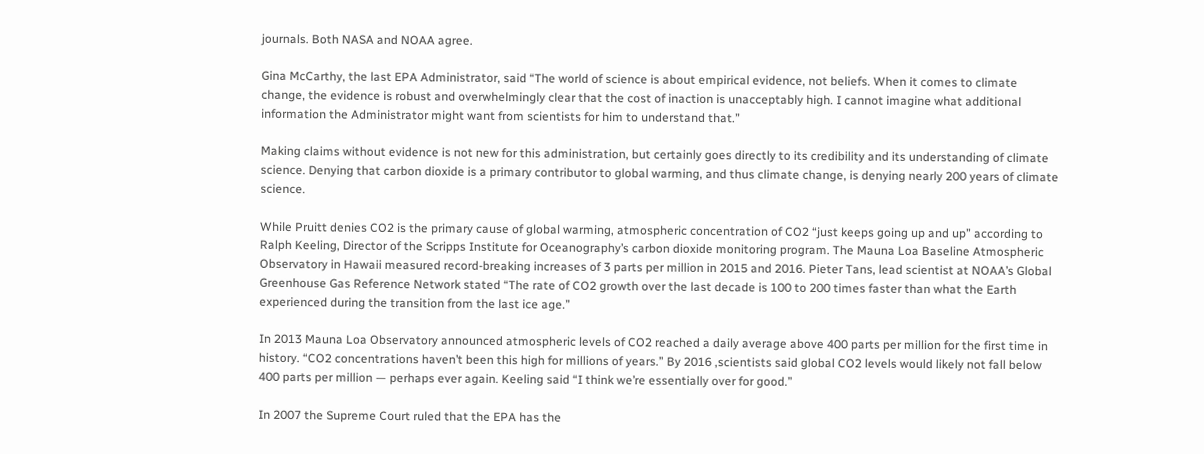journals. Both NASA and NOAA agree.

Gina McCarthy, the last EPA Administrator, said “The world of science is about empirical evidence, not beliefs. When it comes to climate change, the evidence is robust and overwhelmingly clear that the cost of inaction is unacceptably high. I cannot imagine what additional information the Administrator might want from scientists for him to understand that.”

Making claims without evidence is not new for this administration, but certainly goes directly to its credibility and its understanding of climate science. Denying that carbon dioxide is a primary contributor to global warming, and thus climate change, is denying nearly 200 years of climate science.

While Pruitt denies CO2 is the primary cause of global warming, atmospheric concentration of CO2 “just keeps going up and up” according to Ralph Keeling, Director of the Scripps Institute for Oceanography’s carbon dioxide monitoring program. The Mauna Loa Baseline Atmospheric Observatory in Hawaii measured record-breaking increases of 3 parts per million in 2015 and 2016. Pieter Tans, lead scientist at NOAA’s Global Greenhouse Gas Reference Network stated “The rate of CO2 growth over the last decade is 100 to 200 times faster than what the Earth experienced during the transition from the last ice age.”

In 2013 Mauna Loa Observatory announced atmospheric levels of CO2 reached a daily average above 400 parts per million for the first time in history. “CO2 concentrations haven’t been this high for millions of years.” By 2016 ,scientists said global CO2 levels would likely not fall below 400 parts per million — perhaps ever again. Keeling said “I think we’re essentially over for good.”

In 2007 the Supreme Court ruled that the EPA has the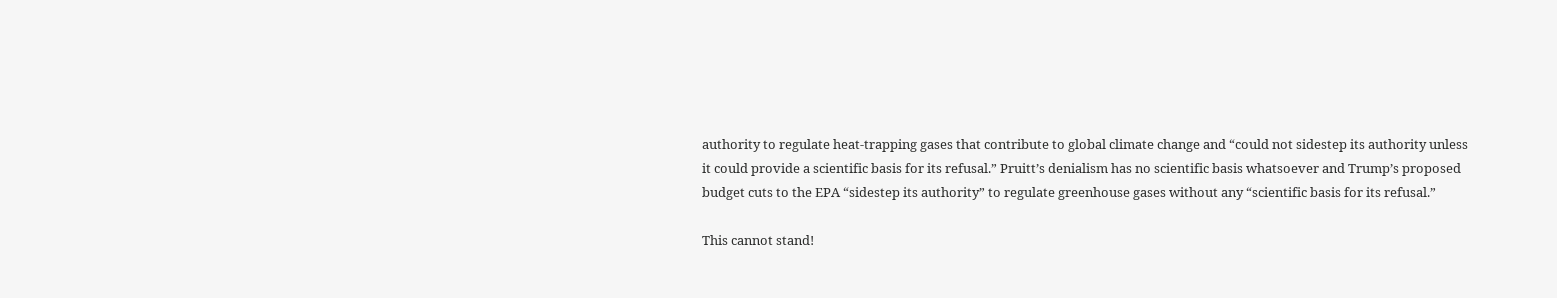authority to regulate heat-trapping gases that contribute to global climate change and “could not sidestep its authority unless it could provide a scientific basis for its refusal.” Pruitt’s denialism has no scientific basis whatsoever and Trump’s proposed budget cuts to the EPA “sidestep its authority” to regulate greenhouse gases without any “scientific basis for its refusal.”

This cannot stand!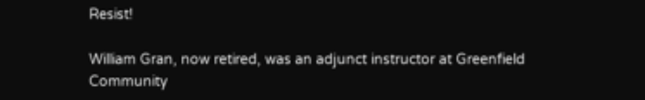Resist!

William Gran, now retired, was an adjunct instructor at Greenfield Community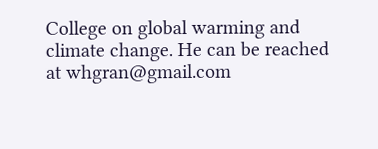College on global warming and climate change. He can be reached at whgran@gmail.com